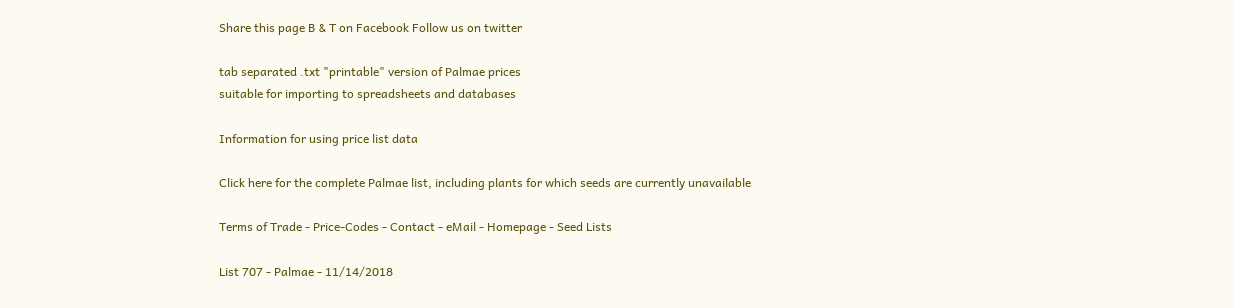Share this page B & T on Facebook Follow us on twitter

tab separated .txt "printable" version of Palmae prices
suitable for importing to spreadsheets and databases

Information for using price list data

Click here for the complete Palmae list, including plants for which seeds are currently unavailable

Terms of Trade - Price-Codes - Contact - eMail - Homepage - Seed Lists

List 707 - Palmae - 11/14/2018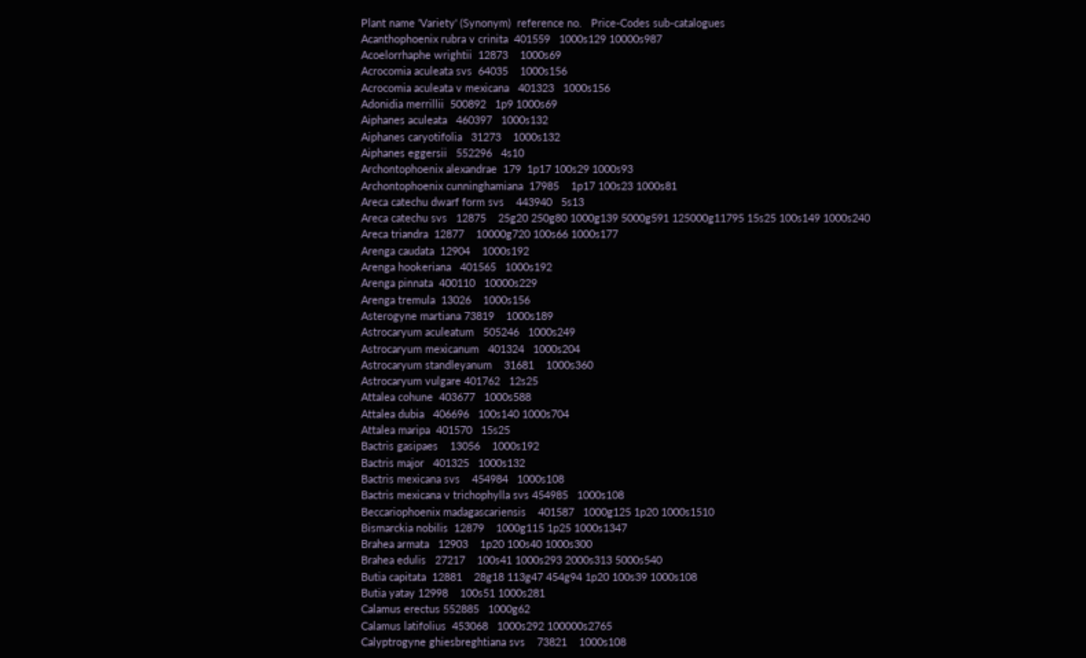Plant name 'Variety' (Synonym)  reference no.   Price-Codes sub-catalogues
Acanthophoenix rubra v crinita  401559   1000s129 10000s987
Acoelorrhaphe wrightii  12873    1000s69
Acrocomia aculeata svs  64035    1000s156
Acrocomia aculeata v mexicana   401323   1000s156
Adonidia merrillii  500892   1p9 1000s69
Aiphanes aculeata   460397   1000s132
Aiphanes caryotifolia   31273    1000s132
Aiphanes eggersii   552296   4s10
Archontophoenix alexandrae  179  1p17 100s29 1000s93
Archontophoenix cunninghamiana  17985    1p17 100s23 1000s81
Areca catechu dwarf form svs    443940   5s13
Areca catechu svs   12875    25g20 250g80 1000g139 5000g591 125000g11795 15s25 100s149 1000s240
Areca triandra  12877    10000g720 100s66 1000s177
Arenga caudata  12904    1000s192
Arenga hookeriana   401565   1000s192
Arenga pinnata  400110   10000s229
Arenga tremula  13026    1000s156
Asterogyne martiana 73819    1000s189
Astrocaryum aculeatum   505246   1000s249
Astrocaryum mexicanum   401324   1000s204
Astrocaryum standleyanum    31681    1000s360
Astrocaryum vulgare 401762   12s25
Attalea cohune  403677   1000s588
Attalea dubia   406696   100s140 1000s704
Attalea maripa  401570   15s25
Bactris gasipaes    13056    1000s192
Bactris major   401325   1000s132
Bactris mexicana svs    454984   1000s108
Bactris mexicana v trichophylla svs 454985   1000s108
Beccariophoenix madagascariensis    401587   1000g125 1p20 1000s1510
Bismarckia nobilis  12879    1000g115 1p25 1000s1347
Brahea armata   12903    1p20 100s40 1000s300
Brahea edulis   27217    100s41 1000s293 2000s313 5000s540
Butia capitata  12881    28g18 113g47 454g94 1p20 100s39 1000s108
Butia yatay 12998    100s51 1000s281
Calamus erectus 552885   1000g62
Calamus latifolius  453068   1000s292 100000s2765
Calyptrogyne ghiesbreghtiana svs    73821    1000s108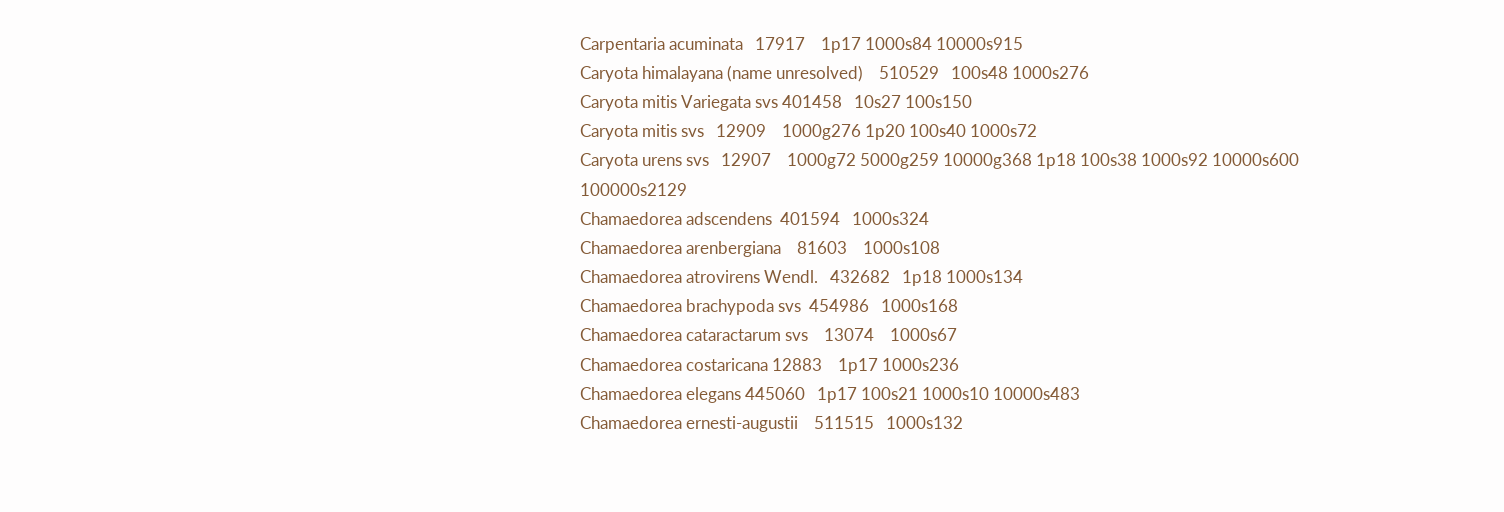Carpentaria acuminata   17917    1p17 1000s84 10000s915
Caryota himalayana (name unresolved)    510529   100s48 1000s276
Caryota mitis Variegata svs 401458   10s27 100s150
Caryota mitis svs   12909    1000g276 1p20 100s40 1000s72
Caryota urens svs   12907    1000g72 5000g259 10000g368 1p18 100s38 1000s92 10000s600 100000s2129
Chamaedorea adscendens  401594   1000s324
Chamaedorea arenbergiana    81603    1000s108
Chamaedorea atrovirens Wendl.   432682   1p18 1000s134
Chamaedorea brachypoda svs  454986   1000s168
Chamaedorea cataractarum svs    13074    1000s67
Chamaedorea costaricana 12883    1p17 1000s236
Chamaedorea elegans 445060   1p17 100s21 1000s10 10000s483
Chamaedorea ernesti-augustii    511515   1000s132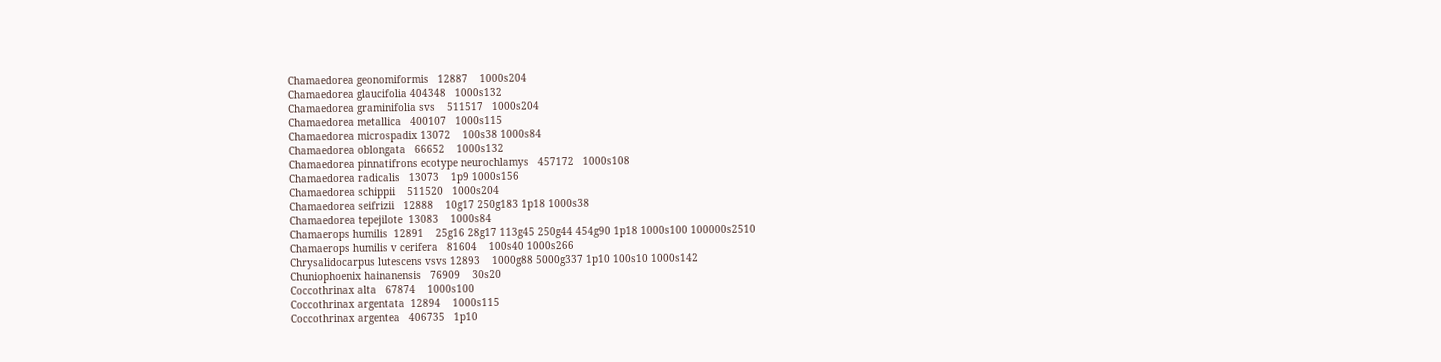Chamaedorea geonomiformis   12887    1000s204
Chamaedorea glaucifolia 404348   1000s132
Chamaedorea graminifolia svs    511517   1000s204
Chamaedorea metallica   400107   1000s115
Chamaedorea microspadix 13072    100s38 1000s84
Chamaedorea oblongata   66652    1000s132
Chamaedorea pinnatifrons ecotype neurochlamys   457172   1000s108
Chamaedorea radicalis   13073    1p9 1000s156
Chamaedorea schippii    511520   1000s204
Chamaedorea seifrizii   12888    10g17 250g183 1p18 1000s38
Chamaedorea tepejilote  13083    1000s84
Chamaerops humilis  12891    25g16 28g17 113g45 250g44 454g90 1p18 1000s100 100000s2510
Chamaerops humilis v cerifera   81604    100s40 1000s266
Chrysalidocarpus lutescens vsvs 12893    1000g88 5000g337 1p10 100s10 1000s142
Chuniophoenix hainanensis   76909    30s20
Coccothrinax alta   67874    1000s100
Coccothrinax argentata  12894    1000s115
Coccothrinax argentea   406735   1p10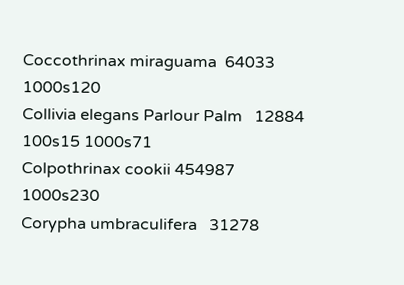Coccothrinax miraguama  64033    1000s120
Collivia elegans Parlour Palm   12884    100s15 1000s71
Colpothrinax cookii 454987   1000s230
Corypha umbraculifera   31278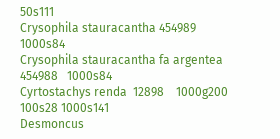50s111
Crysophila stauracantha 454989   1000s84
Crysophila stauracantha fa argentea 454988   1000s84
Cyrtostachys renda  12898    1000g200 100s28 1000s141
Desmoncus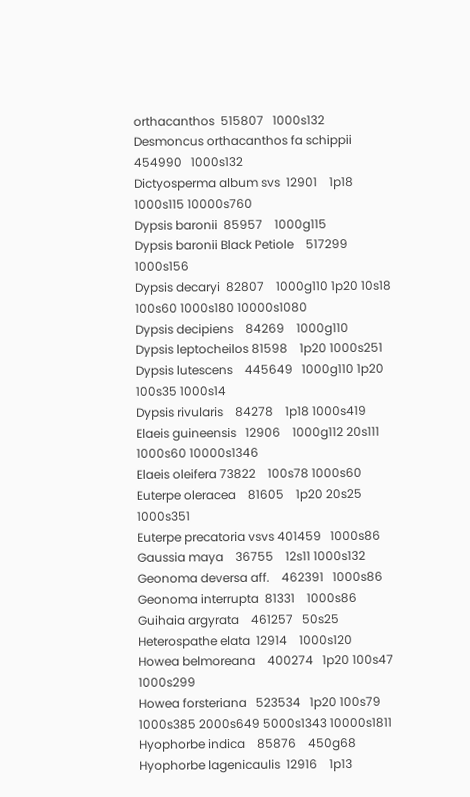orthacanthos  515807   1000s132
Desmoncus orthacanthos fa schippii  454990   1000s132
Dictyosperma album svs  12901    1p18 1000s115 10000s760
Dypsis baronii  85957    1000g115
Dypsis baronii Black Petiole    517299   1000s156
Dypsis decaryi  82807    1000g110 1p20 10s18 100s60 1000s180 10000s1080
Dypsis decipiens    84269    1000g110
Dypsis leptocheilos 81598    1p20 1000s251
Dypsis lutescens    445649   1000g110 1p20 100s35 1000s14
Dypsis rivularis    84278    1p18 1000s419
Elaeis guineensis   12906    1000g112 20s111 1000s60 10000s1346
Elaeis oleifera 73822    100s78 1000s60
Euterpe oleracea    81605    1p20 20s25 1000s351
Euterpe precatoria vsvs 401459   1000s86
Gaussia maya    36755    12s11 1000s132
Geonoma deversa aff.    462391   1000s86
Geonoma interrupta  81331    1000s86
Guihaia argyrata    461257   50s25
Heterospathe elata  12914    1000s120
Howea belmoreana    400274   1p20 100s47 1000s299
Howea forsteriana   523534   1p20 100s79 1000s385 2000s649 5000s1343 10000s1811
Hyophorbe indica    85876    450g68
Hyophorbe lagenicaulis  12916    1p13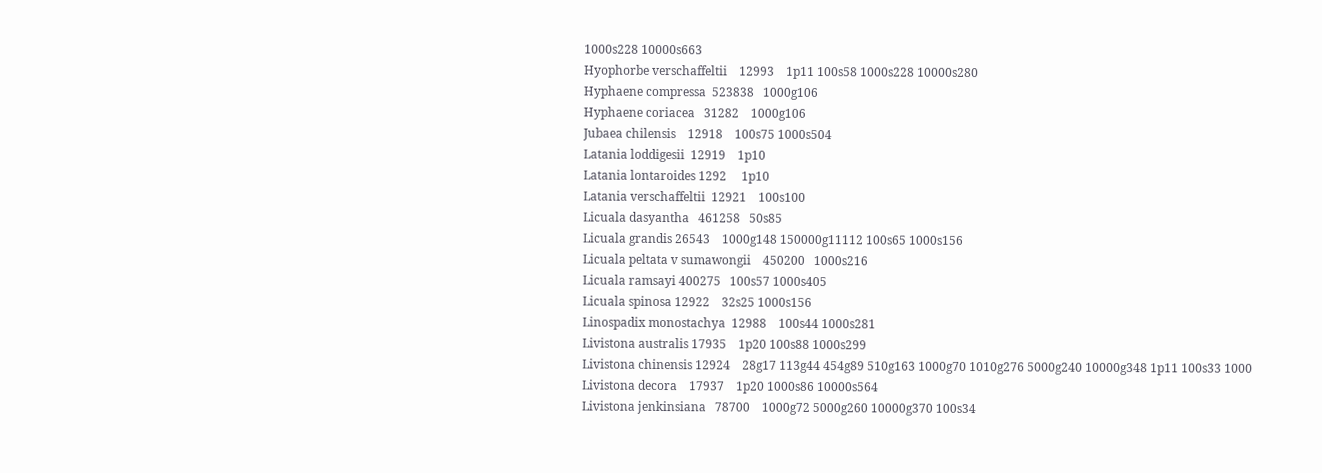1000s228 10000s663
Hyophorbe verschaffeltii    12993    1p11 100s58 1000s228 10000s280
Hyphaene compressa  523838   1000g106
Hyphaene coriacea   31282    1000g106
Jubaea chilensis    12918    100s75 1000s504
Latania loddigesii  12919    1p10
Latania lontaroides 1292     1p10
Latania verschaffeltii  12921    100s100
Licuala dasyantha   461258   50s85
Licuala grandis 26543    1000g148 150000g11112 100s65 1000s156
Licuala peltata v sumawongii    450200   1000s216
Licuala ramsayi 400275   100s57 1000s405
Licuala spinosa 12922    32s25 1000s156
Linospadix monostachya  12988    100s44 1000s281
Livistona australis 17935    1p20 100s88 1000s299
Livistona chinensis 12924    28g17 113g44 454g89 510g163 1000g70 1010g276 5000g240 10000g348 1p11 100s33 1000
Livistona decora    17937    1p20 1000s86 10000s564
Livistona jenkinsiana   78700    1000g72 5000g260 10000g370 100s34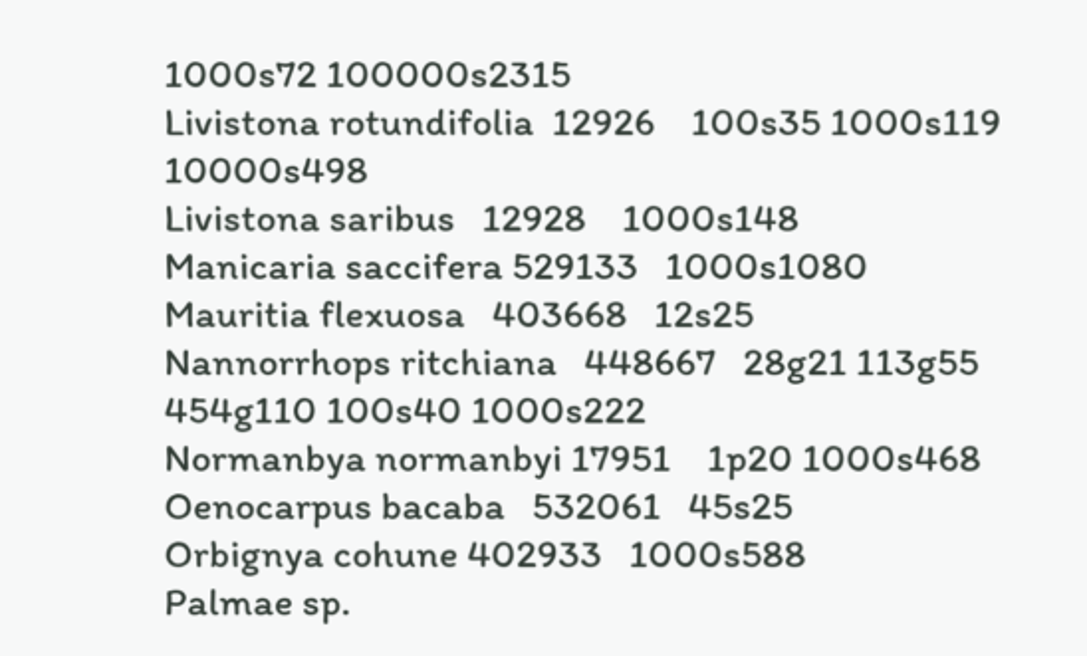1000s72 100000s2315
Livistona rotundifolia  12926    100s35 1000s119 10000s498
Livistona saribus   12928    1000s148
Manicaria saccifera 529133   1000s1080
Mauritia flexuosa   403668   12s25
Nannorrhops ritchiana   448667   28g21 113g55 454g110 100s40 1000s222
Normanbya normanbyi 17951    1p20 1000s468
Oenocarpus bacaba   532061   45s25
Orbignya cohune 402933   1000s588
Palmae sp.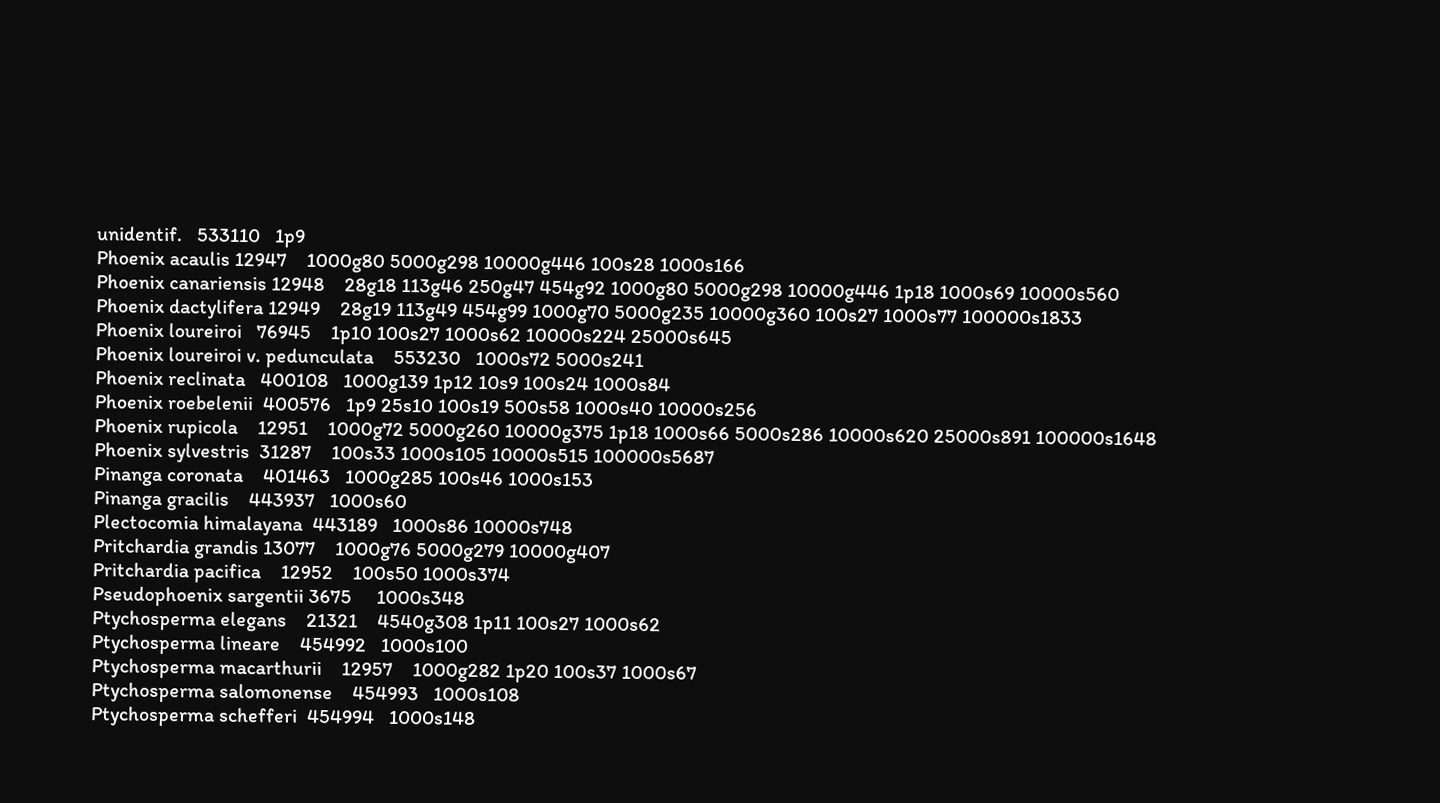unidentif.   533110   1p9
Phoenix acaulis 12947    1000g80 5000g298 10000g446 100s28 1000s166
Phoenix canariensis 12948    28g18 113g46 250g47 454g92 1000g80 5000g298 10000g446 1p18 1000s69 10000s560
Phoenix dactylifera 12949    28g19 113g49 454g99 1000g70 5000g235 10000g360 100s27 1000s77 100000s1833
Phoenix loureiroi   76945    1p10 100s27 1000s62 10000s224 25000s645
Phoenix loureiroi v. pedunculata    553230   1000s72 5000s241
Phoenix reclinata   400108   1000g139 1p12 10s9 100s24 1000s84
Phoenix roebelenii  400576   1p9 25s10 100s19 500s58 1000s40 10000s256
Phoenix rupicola    12951    1000g72 5000g260 10000g375 1p18 1000s66 5000s286 10000s620 25000s891 100000s1648
Phoenix sylvestris  31287    100s33 1000s105 10000s515 100000s5687
Pinanga coronata    401463   1000g285 100s46 1000s153
Pinanga gracilis    443937   1000s60
Plectocomia himalayana  443189   1000s86 10000s748
Pritchardia grandis 13077    1000g76 5000g279 10000g407
Pritchardia pacifica    12952    100s50 1000s374
Pseudophoenix sargentii 3675     1000s348
Ptychosperma elegans    21321    4540g308 1p11 100s27 1000s62
Ptychosperma lineare    454992   1000s100
Ptychosperma macarthurii    12957    1000g282 1p20 100s37 1000s67
Ptychosperma salomonense    454993   1000s108
Ptychosperma schefferi  454994   1000s148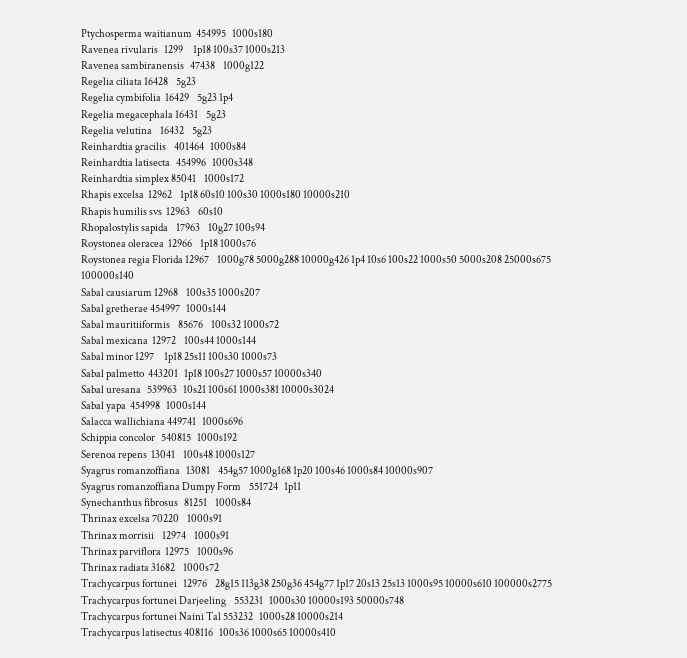Ptychosperma waitianum  454995   1000s180
Ravenea rivularis   1299     1p18 100s37 1000s213
Ravenea sambiranensis   47438    1000g122
Regelia ciliata 16428    5g23
Regelia cymbifolia  16429    5g23 1p4
Regelia megacephala 16431    5g23
Regelia velutina    16432    5g23
Reinhardtia gracilis    401464   1000s84
Reinhardtia latisecta   454996   1000s348
Reinhardtia simplex 85041    1000s172
Rhapis excelsa  12962    1p18 60s10 100s30 1000s180 10000s210
Rhapis humilis svs  12963    60s10
Rhopalostylis sapida    17963    10g27 100s94
Roystonea oleracea  12966    1p18 1000s76
Roystonea regia Florida 12967    1000g78 5000g288 10000g426 1p4 10s6 100s22 1000s50 5000s208 25000s675 100000s140
Sabal causiarum 12968    100s35 1000s207
Sabal gretherae 454997   1000s144
Sabal mauritiiformis    85676    100s32 1000s72
Sabal mexicana  12972    100s44 1000s144
Sabal minor 1297     1p18 25s11 100s30 1000s73
Sabal palmetto  443201   1p18 100s27 1000s57 10000s340
Sabal uresana   539963   10s21 100s61 1000s381 10000s3024
Sabal yapa  454998   1000s144
Salacca wallichiana 449741   1000s696
Schippia concolor   540815   1000s192
Serenoa repens  13041    100s48 1000s127
Syagrus romanzoffiana   13081    454g57 1000g168 1p20 100s46 1000s84 10000s907
Syagrus romanzoffiana Dumpy Form    551724   1p11
Synechanthus fibrosus   81251    1000s84
Thrinax excelsa 70220    1000s91
Thrinax morrisii    12974    1000s91
Thrinax parviflora  12975    1000s96
Thrinax radiata 31682    1000s72
Trachycarpus fortunei   12976    28g15 113g38 250g36 454g77 1p17 20s13 25s13 1000s95 10000s610 100000s2775
Trachycarpus fortunei Darjeeling    553231   1000s30 10000s193 50000s748
Trachycarpus fortunei Naini Tal 553232   1000s28 10000s214
Trachycarpus latisectus 408116   100s36 1000s65 10000s410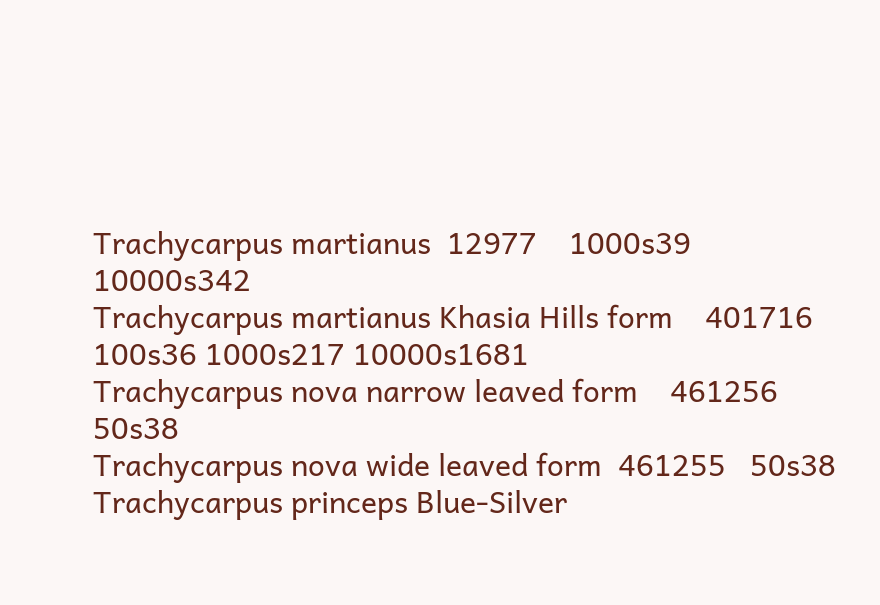Trachycarpus martianus  12977    1000s39 10000s342
Trachycarpus martianus Khasia Hills form    401716   100s36 1000s217 10000s1681
Trachycarpus nova narrow leaved form    461256   50s38
Trachycarpus nova wide leaved form  461255   50s38
Trachycarpus princeps Blue-Silver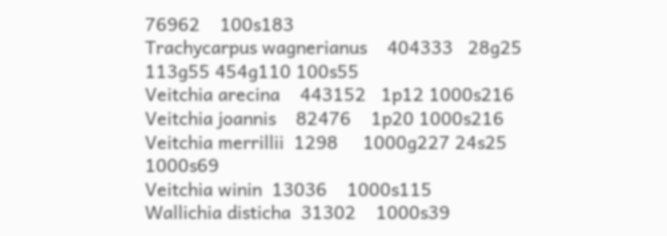76962    100s183
Trachycarpus wagnerianus    404333   28g25 113g55 454g110 100s55
Veitchia arecina    443152   1p12 1000s216
Veitchia joannis    82476    1p20 1000s216
Veitchia merrillii  1298     1000g227 24s25 1000s69
Veitchia winin  13036    1000s115
Wallichia disticha  31302    1000s39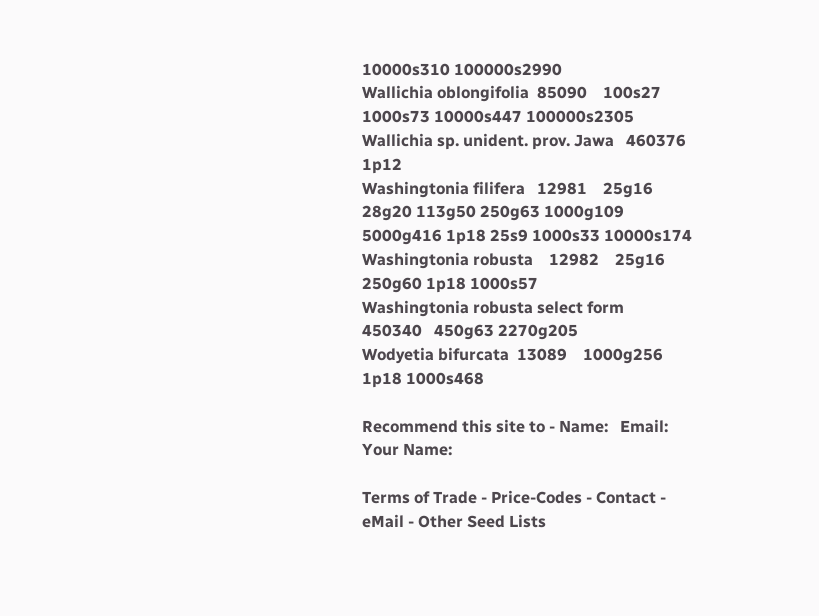10000s310 100000s2990
Wallichia oblongifolia  85090    100s27 1000s73 10000s447 100000s2305
Wallichia sp. unident. prov. Jawa   460376   1p12
Washingtonia filifera   12981    25g16 28g20 113g50 250g63 1000g109 5000g416 1p18 25s9 1000s33 10000s174
Washingtonia robusta    12982    25g16 250g60 1p18 1000s57
Washingtonia robusta select form    450340   450g63 2270g205
Wodyetia bifurcata  13089    1000g256 1p18 1000s468

Recommend this site to - Name:   Email:   Your Name:

Terms of Trade - Price-Codes - Contact - eMail - Other Seed Lists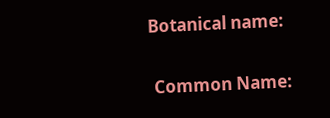Botanical name:

 Common Name: